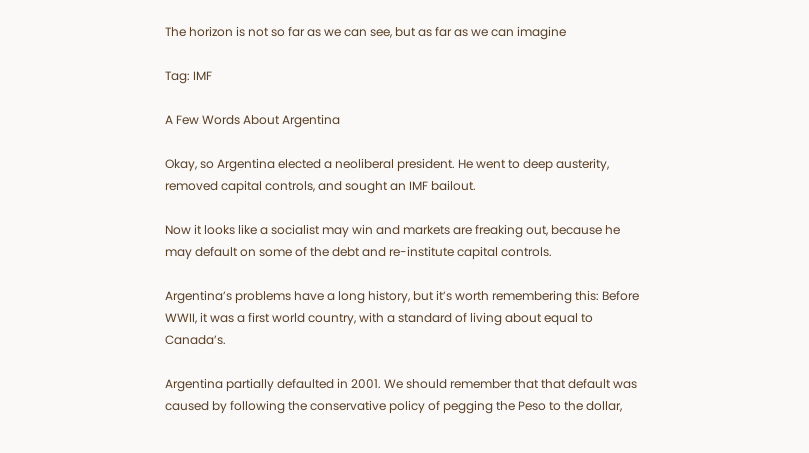The horizon is not so far as we can see, but as far as we can imagine

Tag: IMF

A Few Words About Argentina

Okay, so Argentina elected a neoliberal president. He went to deep austerity, removed capital controls, and sought an IMF bailout.

Now it looks like a socialist may win and markets are freaking out, because he may default on some of the debt and re-institute capital controls.

Argentina’s problems have a long history, but it’s worth remembering this: Before WWII, it was a first world country, with a standard of living about equal to Canada’s.

Argentina partially defaulted in 2001. We should remember that that default was caused by following the conservative policy of pegging the Peso to the dollar,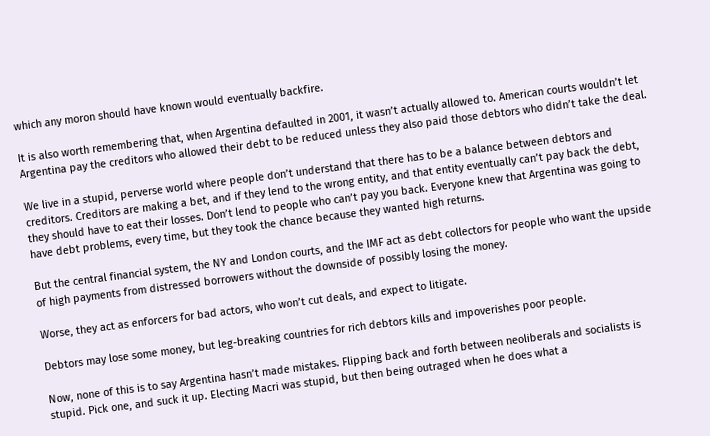which any moron should have known would eventually backfire.

It is also worth remembering that, when Argentina defaulted in 2001, it wasn’t actually allowed to. American courts wouldn’t let Argentina pay the creditors who allowed their debt to be reduced unless they also paid those debtors who didn’t take the deal.

We live in a stupid, perverse world where people don’t understand that there has to be a balance between debtors and creditors. Creditors are making a bet, and if they lend to the wrong entity, and that entity eventually can’t pay back the debt, they should have to eat their losses. Don’t lend to people who can’t pay you back. Everyone knew that Argentina was going to have debt problems, every time, but they took the chance because they wanted high returns.

But the central financial system, the NY and London courts, and the IMF act as debt collectors for people who want the upside of high payments from distressed borrowers without the downside of possibly losing the money.

Worse, they act as enforcers for bad actors, who won’t cut deals, and expect to litigate.

Debtors may lose some money, but leg-breaking countries for rich debtors kills and impoverishes poor people.

Now, none of this is to say Argentina hasn’t made mistakes. Flipping back and forth between neoliberals and socialists is stupid. Pick one, and suck it up. Electing Macri was stupid, but then being outraged when he does what a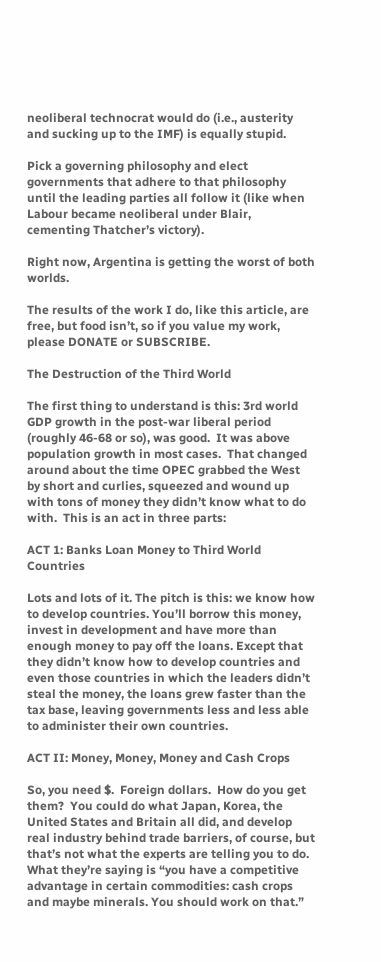neoliberal technocrat would do (i.e., austerity and sucking up to the IMF) is equally stupid.

Pick a governing philosophy and elect governments that adhere to that philosophy until the leading parties all follow it (like when Labour became neoliberal under Blair, cementing Thatcher’s victory).

Right now, Argentina is getting the worst of both worlds.

The results of the work I do, like this article, are free, but food isn’t, so if you value my work, please DONATE or SUBSCRIBE.

The Destruction of the Third World

The first thing to understand is this: 3rd world GDP growth in the post-war liberal period (roughly 46-68 or so), was good.  It was above population growth in most cases.  That changed around about the time OPEC grabbed the West by short and curlies, squeezed and wound up with tons of money they didn’t know what to do with.  This is an act in three parts:

ACT 1: Banks Loan Money to Third World Countries

Lots and lots of it. The pitch is this: we know how to develop countries. You’ll borrow this money, invest in development and have more than enough money to pay off the loans. Except that they didn’t know how to develop countries and even those countries in which the leaders didn’t steal the money, the loans grew faster than the tax base, leaving governments less and less able to administer their own countries.

ACT II: Money, Money, Money and Cash Crops

So, you need $.  Foreign dollars.  How do you get them?  You could do what Japan, Korea, the United States and Britain all did, and develop real industry behind trade barriers, of course, but that’s not what the experts are telling you to do.  What they’re saying is “you have a competitive advantage in certain commodities: cash crops and maybe minerals. You should work on that.”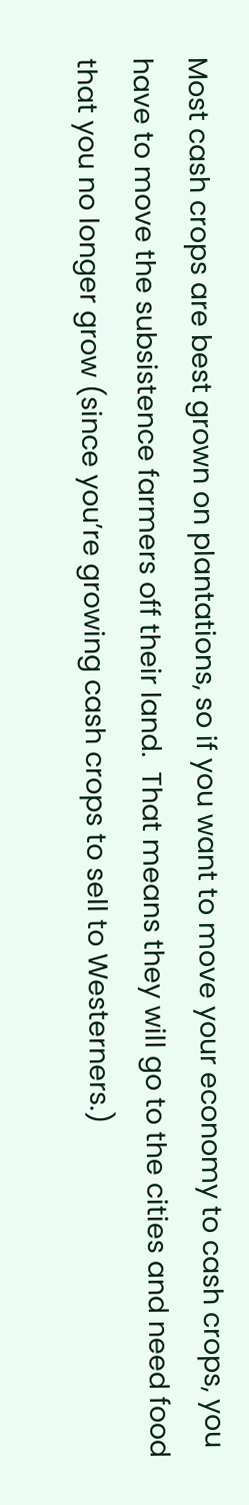Most cash crops are best grown on plantations, so if you want to move your economy to cash crops, you have to move the subsistence farmers off their land.  That means they will go to the cities and need food that you no longer grow (since you’re growing cash crops to sell to Westerners.)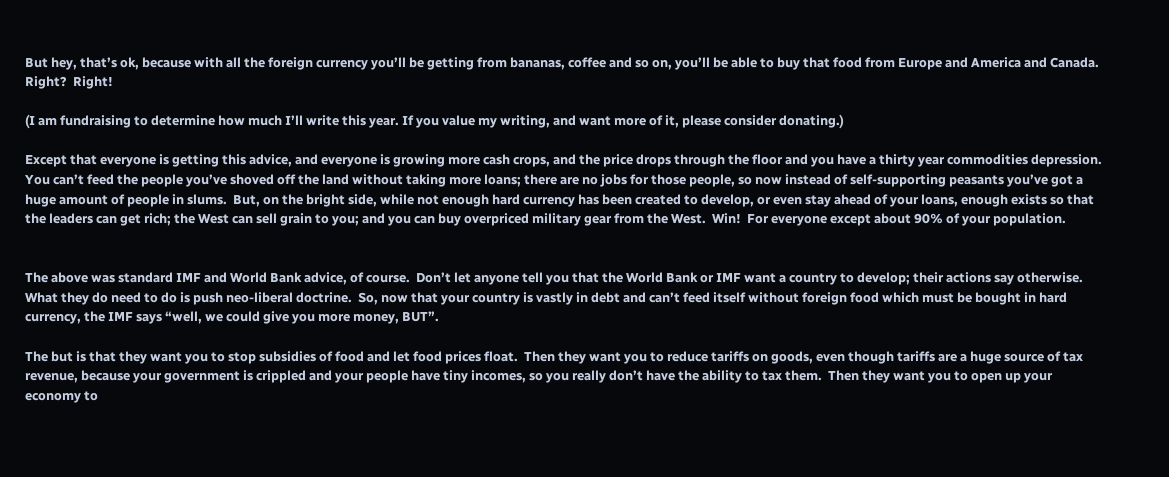But hey, that’s ok, because with all the foreign currency you’ll be getting from bananas, coffee and so on, you’ll be able to buy that food from Europe and America and Canada.  Right?  Right!

(I am fundraising to determine how much I’ll write this year. If you value my writing, and want more of it, please consider donating.)

Except that everyone is getting this advice, and everyone is growing more cash crops, and the price drops through the floor and you have a thirty year commodities depression.  You can’t feed the people you’ve shoved off the land without taking more loans; there are no jobs for those people, so now instead of self-supporting peasants you’ve got a huge amount of people in slums.  But, on the bright side, while not enough hard currency has been created to develop, or even stay ahead of your loans, enough exists so that the leaders can get rich; the West can sell grain to you; and you can buy overpriced military gear from the West.  Win!  For everyone except about 90% of your population.


The above was standard IMF and World Bank advice, of course.  Don’t let anyone tell you that the World Bank or IMF want a country to develop; their actions say otherwise.  What they do need to do is push neo-liberal doctrine.  So, now that your country is vastly in debt and can’t feed itself without foreign food which must be bought in hard currency, the IMF says “well, we could give you more money, BUT”.

The but is that they want you to stop subsidies of food and let food prices float.  Then they want you to reduce tariffs on goods, even though tariffs are a huge source of tax revenue, because your government is crippled and your people have tiny incomes, so you really don’t have the ability to tax them.  Then they want you to open up your economy to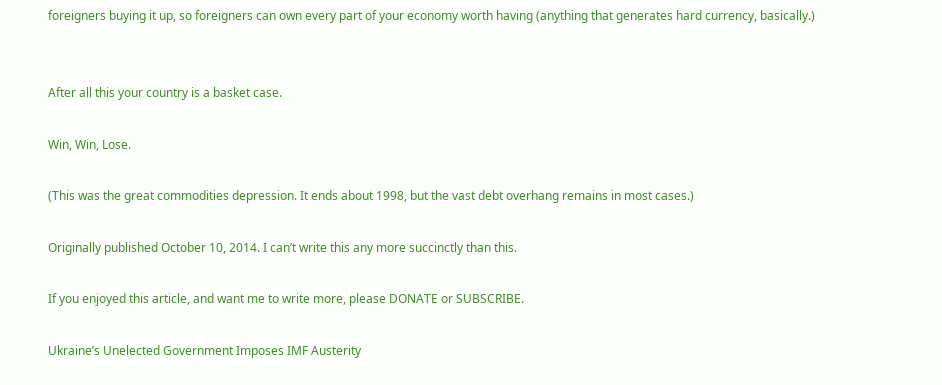foreigners buying it up, so foreigners can own every part of your economy worth having (anything that generates hard currency, basically.)


After all this your country is a basket case.

Win, Win, Lose.

(This was the great commodities depression. It ends about 1998, but the vast debt overhang remains in most cases.)

Originally published October 10, 2014. I can’t write this any more succinctly than this.

If you enjoyed this article, and want me to write more, please DONATE or SUBSCRIBE.

Ukraine’s Unelected Government Imposes IMF Austerity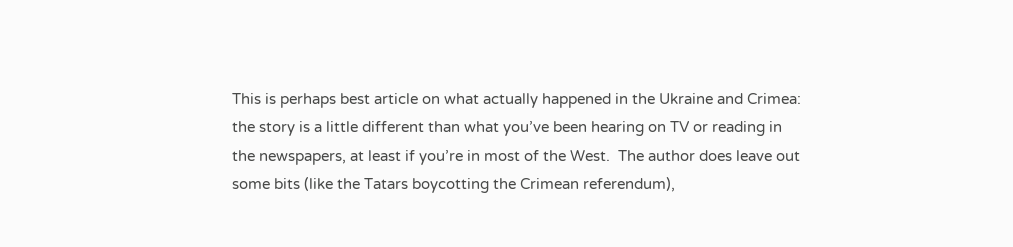This is perhaps best article on what actually happened in the Ukraine and Crimea: the story is a little different than what you’ve been hearing on TV or reading in the newspapers, at least if you’re in most of the West.  The author does leave out some bits (like the Tatars boycotting the Crimean referendum),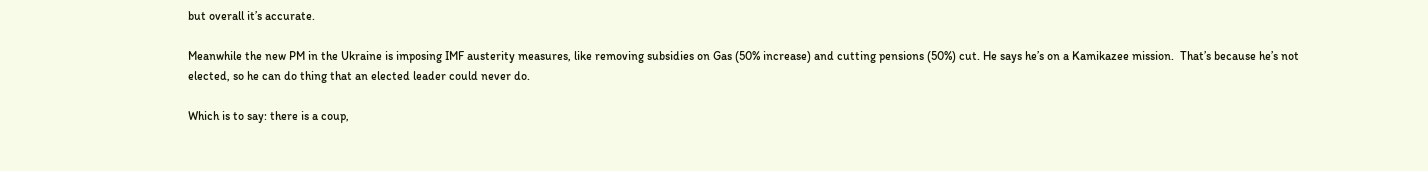but overall it’s accurate.

Meanwhile the new PM in the Ukraine is imposing IMF austerity measures, like removing subsidies on Gas (50% increase) and cutting pensions (50%) cut. He says he’s on a Kamikazee mission.  That’s because he’s not elected, so he can do thing that an elected leader could never do.

Which is to say: there is a coup,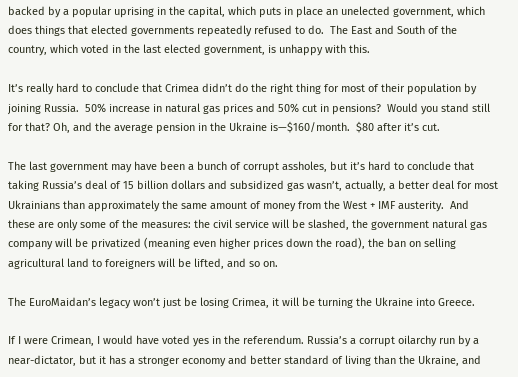backed by a popular uprising in the capital, which puts in place an unelected government, which does things that elected governments repeatedly refused to do.  The East and South of the country, which voted in the last elected government, is unhappy with this.

It’s really hard to conclude that Crimea didn’t do the right thing for most of their population by joining Russia.  50% increase in natural gas prices and 50% cut in pensions?  Would you stand still for that? Oh, and the average pension in the Ukraine is—$160/month.  $80 after it’s cut.

The last government may have been a bunch of corrupt assholes, but it’s hard to conclude that taking Russia’s deal of 15 billion dollars and subsidized gas wasn’t, actually, a better deal for most Ukrainians than approximately the same amount of money from the West + IMF austerity.  And these are only some of the measures: the civil service will be slashed, the government natural gas company will be privatized (meaning even higher prices down the road), the ban on selling agricultural land to foreigners will be lifted, and so on.

The EuroMaidan’s legacy won’t just be losing Crimea, it will be turning the Ukraine into Greece.

If I were Crimean, I would have voted yes in the referendum. Russia’s a corrupt oilarchy run by a near-dictator, but it has a stronger economy and better standard of living than the Ukraine, and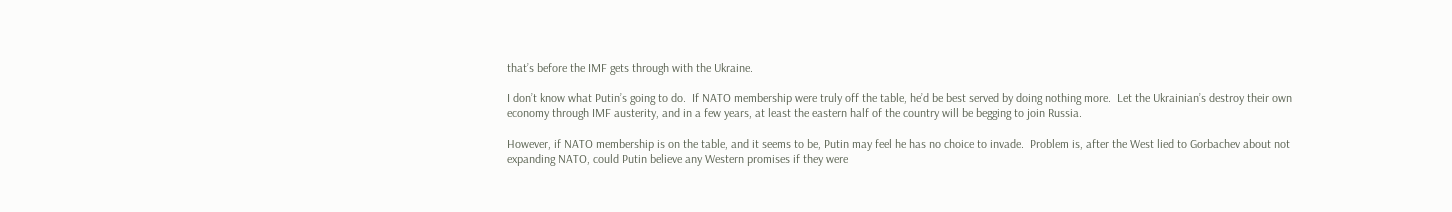that’s before the IMF gets through with the Ukraine.

I don’t know what Putin’s going to do.  If NATO membership were truly off the table, he’d be best served by doing nothing more.  Let the Ukrainian’s destroy their own economy through IMF austerity, and in a few years, at least the eastern half of the country will be begging to join Russia.

However, if NATO membership is on the table, and it seems to be, Putin may feel he has no choice to invade.  Problem is, after the West lied to Gorbachev about not expanding NATO, could Putin believe any Western promises if they were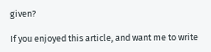given?

If you enjoyed this article, and want me to write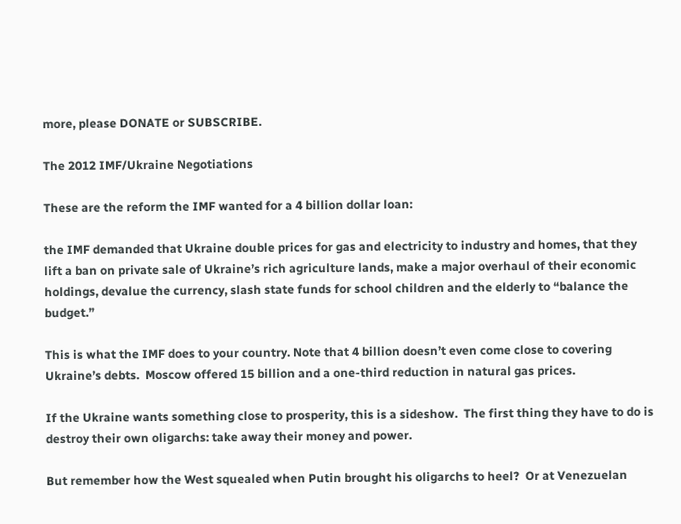more, please DONATE or SUBSCRIBE.

The 2012 IMF/Ukraine Negotiations

These are the reform the IMF wanted for a 4 billion dollar loan:

the IMF demanded that Ukraine double prices for gas and electricity to industry and homes, that they lift a ban on private sale of Ukraine’s rich agriculture lands, make a major overhaul of their economic holdings, devalue the currency, slash state funds for school children and the elderly to “balance the budget.”

This is what the IMF does to your country. Note that 4 billion doesn’t even come close to covering Ukraine’s debts.  Moscow offered 15 billion and a one-third reduction in natural gas prices.

If the Ukraine wants something close to prosperity, this is a sideshow.  The first thing they have to do is destroy their own oligarchs: take away their money and power.

But remember how the West squealed when Putin brought his oligarchs to heel?  Or at Venezuelan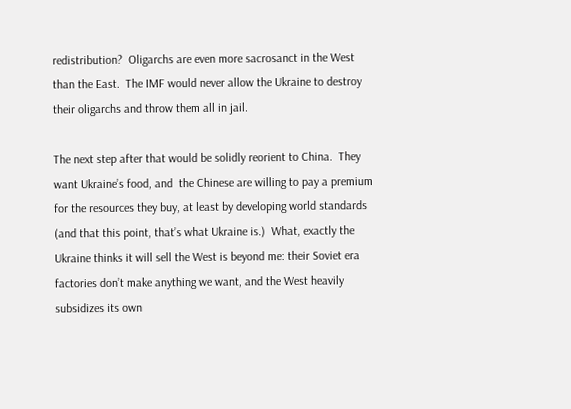redistribution?  Oligarchs are even more sacrosanct in the West than the East.  The IMF would never allow the Ukraine to destroy their oligarchs and throw them all in jail.

The next step after that would be solidly reorient to China.  They want Ukraine’s food, and  the Chinese are willing to pay a premium for the resources they buy, at least by developing world standards (and that this point, that’s what Ukraine is.)  What, exactly the Ukraine thinks it will sell the West is beyond me: their Soviet era factories don’t make anything we want, and the West heavily subsidizes its own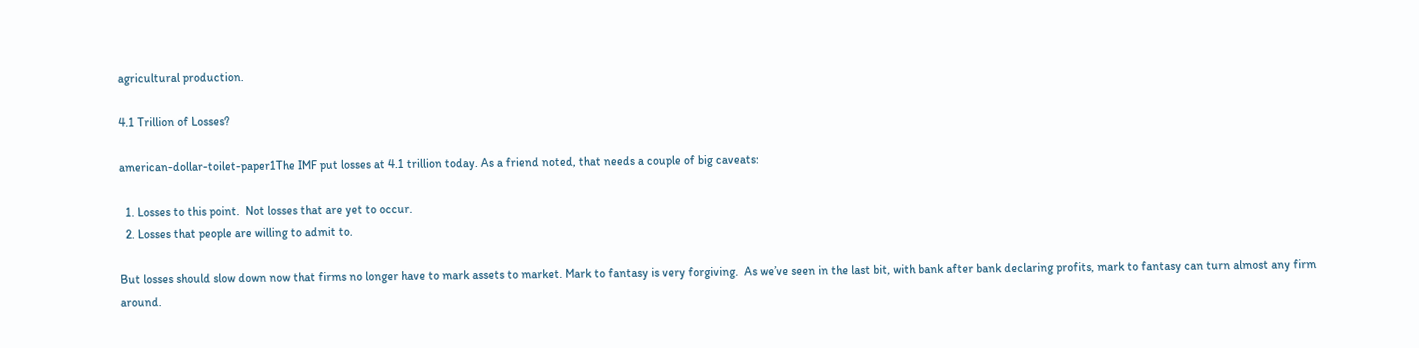agricultural production.

4.1 Trillion of Losses?

american-dollar-toilet-paper1The IMF put losses at 4.1 trillion today. As a friend noted, that needs a couple of big caveats:

  1. Losses to this point.  Not losses that are yet to occur.
  2. Losses that people are willing to admit to.

But losses should slow down now that firms no longer have to mark assets to market. Mark to fantasy is very forgiving.  As we’ve seen in the last bit, with bank after bank declaring profits, mark to fantasy can turn almost any firm around.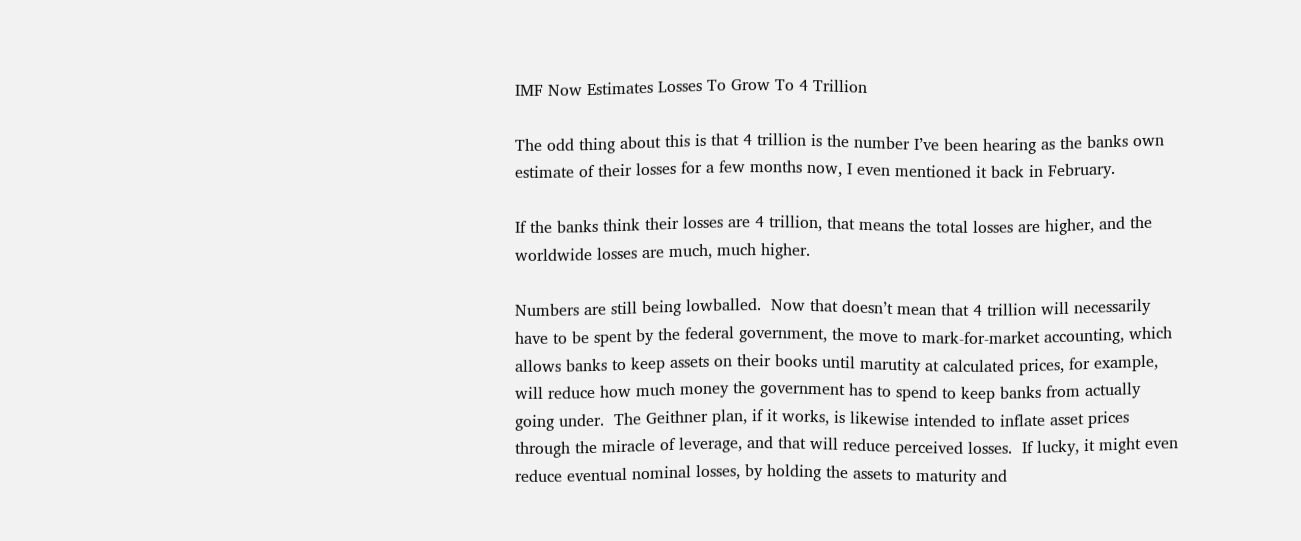IMF Now Estimates Losses To Grow To 4 Trillion

The odd thing about this is that 4 trillion is the number I’ve been hearing as the banks own estimate of their losses for a few months now, I even mentioned it back in February.

If the banks think their losses are 4 trillion, that means the total losses are higher, and the worldwide losses are much, much higher.

Numbers are still being lowballed.  Now that doesn’t mean that 4 trillion will necessarily have to be spent by the federal government, the move to mark-for-market accounting, which allows banks to keep assets on their books until marutity at calculated prices, for example, will reduce how much money the government has to spend to keep banks from actually going under.  The Geithner plan, if it works, is likewise intended to inflate asset prices through the miracle of leverage, and that will reduce perceived losses.  If lucky, it might even reduce eventual nominal losses, by holding the assets to maturity and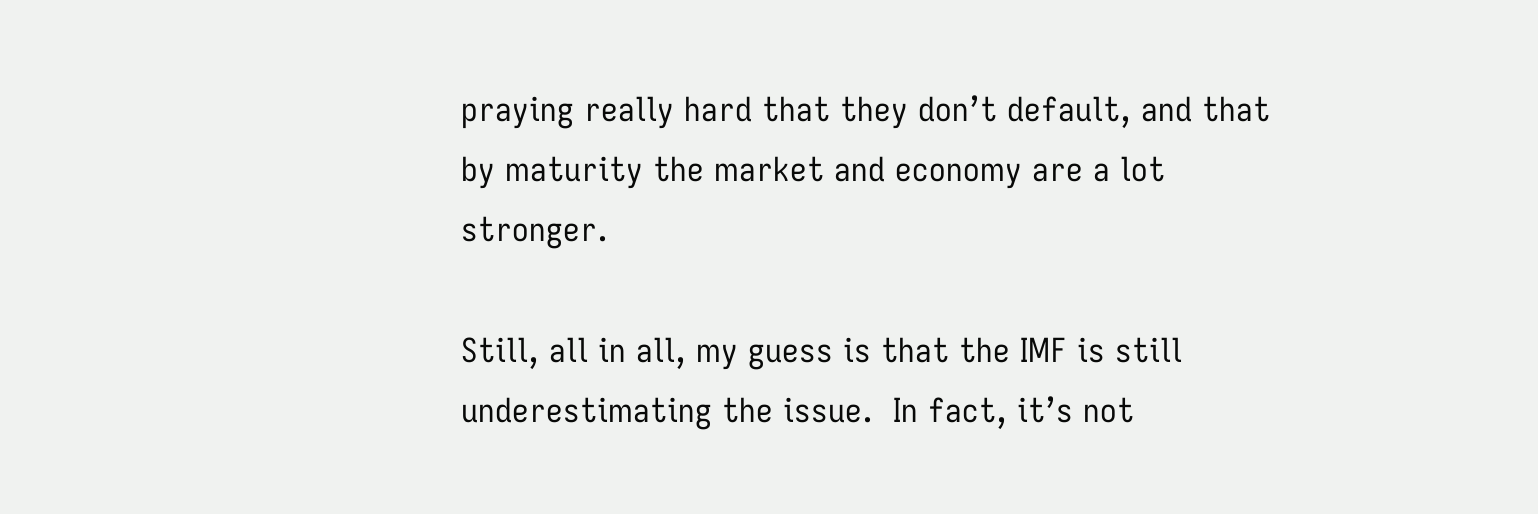praying really hard that they don’t default, and that by maturity the market and economy are a lot stronger.

Still, all in all, my guess is that the IMF is still underestimating the issue.  In fact, it’s not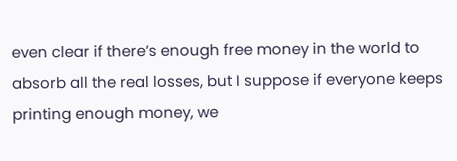even clear if there’s enough free money in the world to absorb all the real losses, but I suppose if everyone keeps printing enough money, we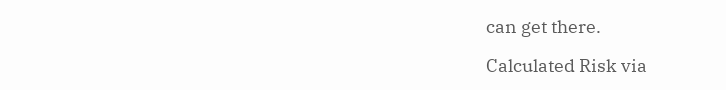can get there.

Calculated Risk via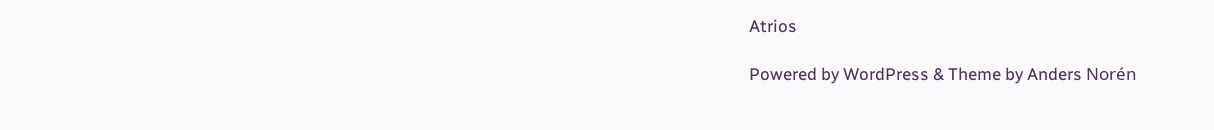Atrios

Powered by WordPress & Theme by Anders Norén